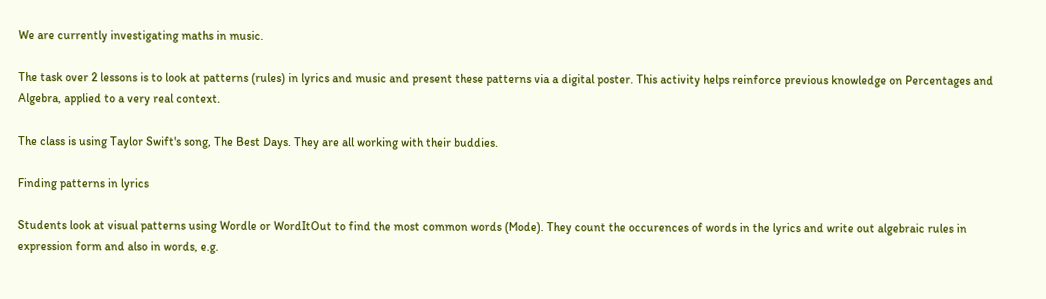We are currently investigating maths in music.

The task over 2 lessons is to look at patterns (rules) in lyrics and music and present these patterns via a digital poster. This activity helps reinforce previous knowledge on Percentages and Algebra, applied to a very real context.

The class is using Taylor Swift's song, The Best Days. They are all working with their buddies.

Finding patterns in lyrics

Students look at visual patterns using Wordle or WordItOut to find the most common words (Mode). They count the occurences of words in the lyrics and write out algebraic rules in expression form and also in words, e.g.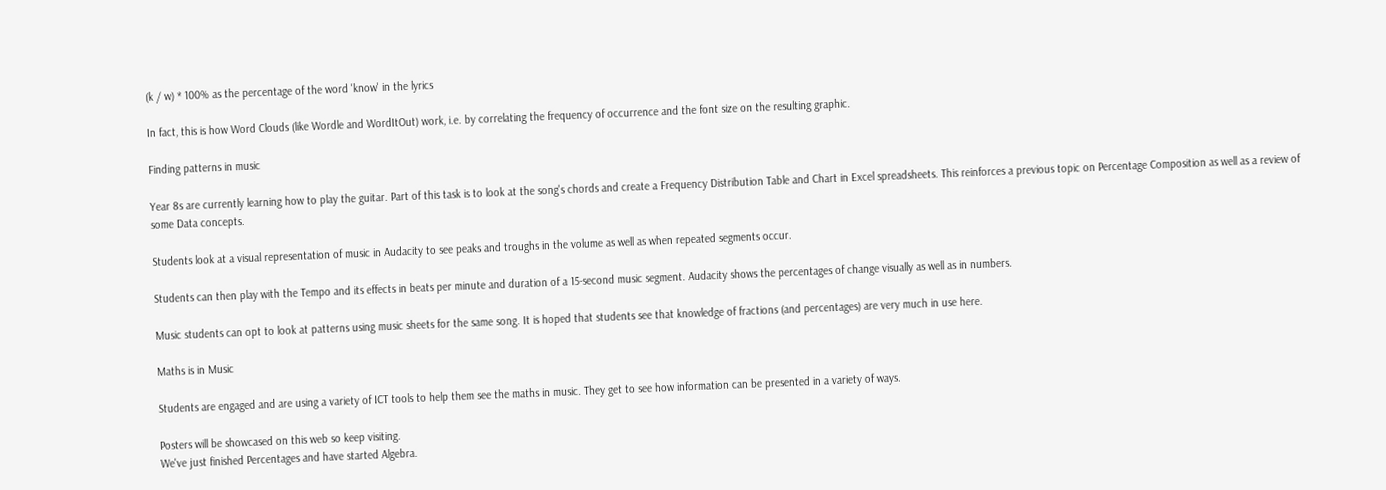(k / w) * 100% as the percentage of the word 'know' in the lyrics

In fact, this is how Word Clouds (like Wordle and WordItOut) work, i.e. by correlating the frequency of occurrence and the font size on the resulting graphic.

Finding patterns in music

Year 8s are currently learning how to play the guitar. Part of this task is to look at the song's chords and create a Frequency Distribution Table and Chart in Excel spreadsheets. This reinforces a previous topic on Percentage Composition as well as a review of some Data concepts.

Students look at a visual representation of music in Audacity to see peaks and troughs in the volume as well as when repeated segments occur.

Students can then play with the Tempo and its effects in beats per minute and duration of a 15-second music segment. Audacity shows the percentages of change visually as well as in numbers.

Music students can opt to look at patterns using music sheets for the same song. It is hoped that students see that knowledge of fractions (and percentages) are very much in use here.

Maths is in Music

Students are engaged and are using a variety of ICT tools to help them see the maths in music. They get to see how information can be presented in a variety of ways.

Posters will be showcased on this web so keep visiting.
We've just finished Percentages and have started Algebra.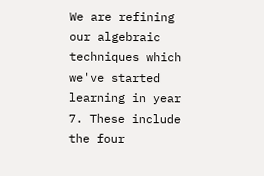We are refining our algebraic techniques which we've started learning in year 7. These include the four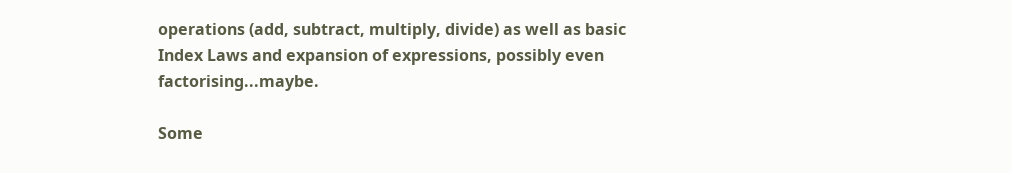operations (add, subtract, multiply, divide) as well as basic Index Laws and expansion of expressions, possibly even factorising...maybe.

Some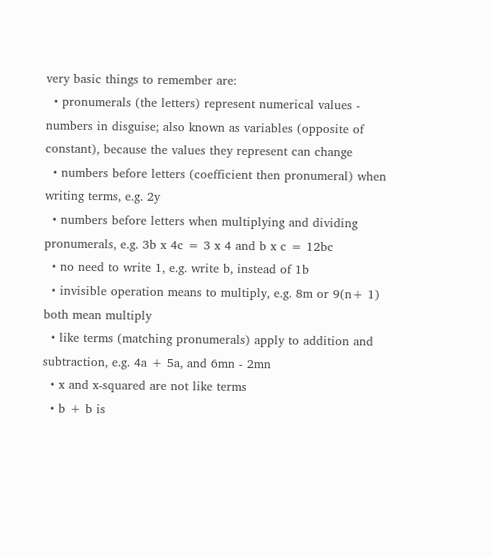very basic things to remember are:
  • pronumerals (the letters) represent numerical values - numbers in disguise; also known as variables (opposite of constant), because the values they represent can change
  • numbers before letters (coefficient then pronumeral) when writing terms, e.g. 2y
  • numbers before letters when multiplying and dividing pronumerals, e.g. 3b x 4c = 3 x 4 and b x c = 12bc
  • no need to write 1, e.g. write b, instead of 1b
  • invisible operation means to multiply, e.g. 8m or 9(n+ 1) both mean multiply
  • like terms (matching pronumerals) apply to addition and subtraction, e.g. 4a + 5a, and 6mn - 2mn
  • x and x-squared are not like terms
  • b + b is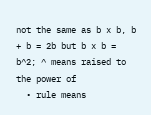not the same as b x b, b + b = 2b but b x b = b^2; ^ means raised to the power of
  • rule means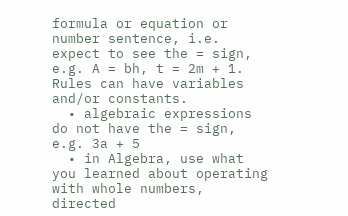formula or equation or number sentence, i.e. expect to see the = sign, e.g. A = bh, t = 2m + 1. Rules can have variables and/or constants.
  • algebraic expressions do not have the = sign, e.g. 3a + 5
  • in Algebra, use what you learned about operating with whole numbers, directed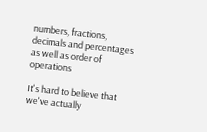numbers, fractions, decimals and percentages as well as order of operations

It's hard to believe that we've actually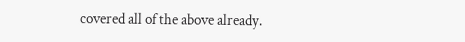covered all of the above already.